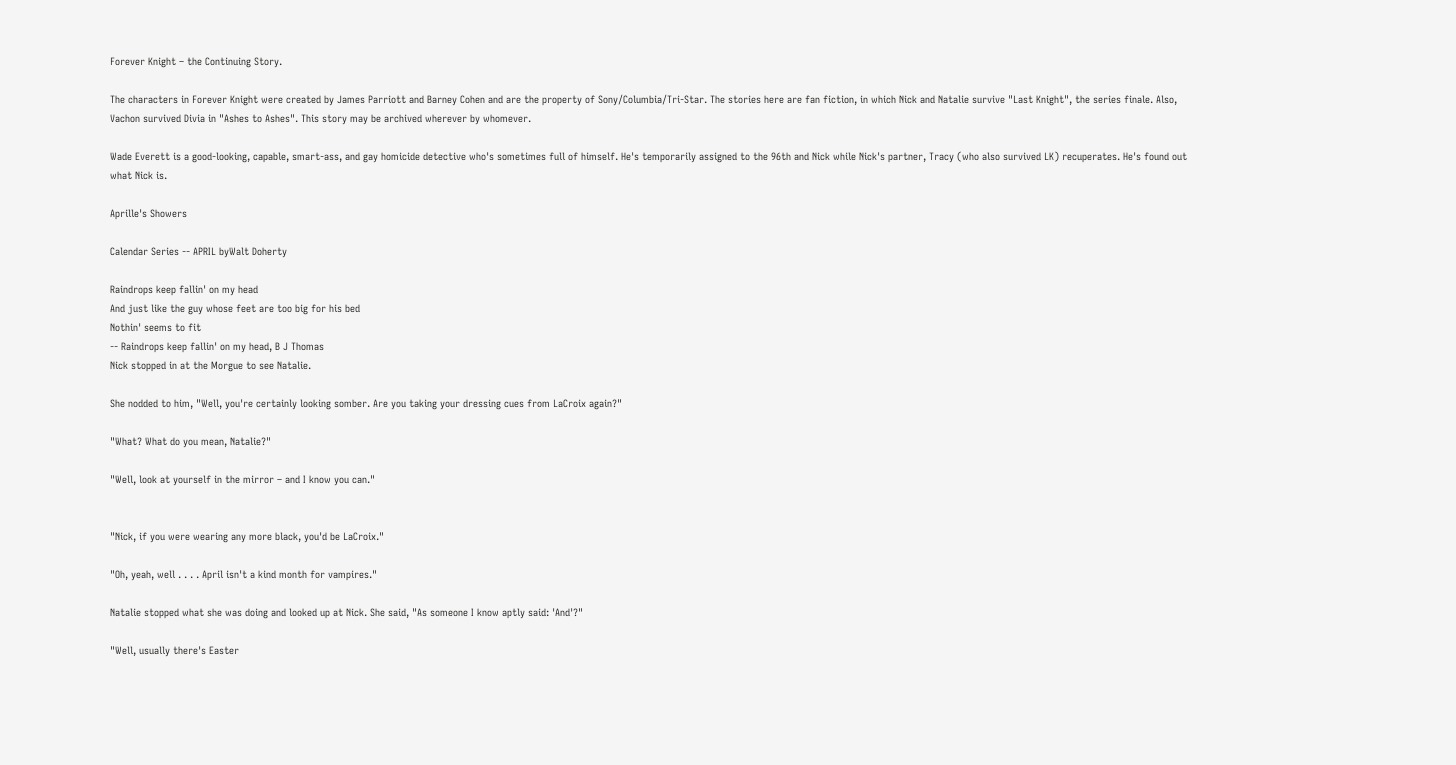Forever Knight – the Continuing Story.

The characters in Forever Knight were created by James Parriott and Barney Cohen and are the property of Sony/Columbia/Tri-Star. The stories here are fan fiction, in which Nick and Natalie survive "Last Knight", the series finale. Also, Vachon survived Divia in "Ashes to Ashes". This story may be archived wherever by whomever.

Wade Everett is a good-looking, capable, smart-ass, and gay homicide detective who's sometimes full of himself. He's temporarily assigned to the 96th and Nick while Nick's partner, Tracy (who also survived LK) recuperates. He's found out what Nick is.

Aprille's Showers

Calendar Series -- APRIL byWalt Doherty

Raindrops keep fallin' on my head
And just like the guy whose feet are too big for his bed
Nothin' seems to fit
-- Raindrops keep fallin' on my head, B J Thomas
Nick stopped in at the Morgue to see Natalie.

She nodded to him, "Well, you're certainly looking somber. Are you taking your dressing cues from LaCroix again?"

"What? What do you mean, Natalie?"

"Well, look at yourself in the mirror – and I know you can."


"Nick, if you were wearing any more black, you'd be LaCroix."

"Oh, yeah, well . . . . April isn't a kind month for vampires."

Natalie stopped what she was doing and looked up at Nick. She said, "As someone I know aptly said: 'And'?"

"Well, usually there's Easter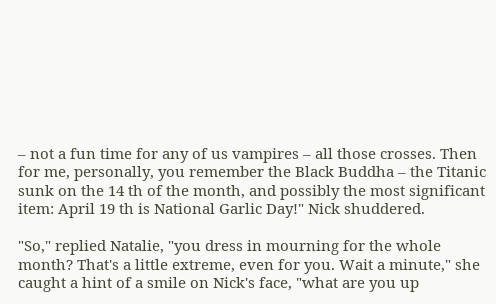– not a fun time for any of us vampires – all those crosses. Then for me, personally, you remember the Black Buddha – the Titanic sunk on the 14 th of the month, and possibly the most significant item: April 19 th is National Garlic Day!" Nick shuddered.

"So," replied Natalie, "you dress in mourning for the whole month? That's a little extreme, even for you. Wait a minute," she caught a hint of a smile on Nick's face, "what are you up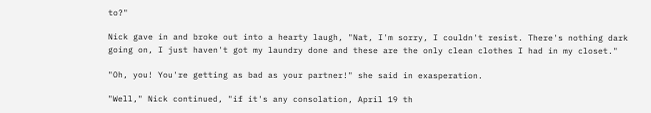to?"

Nick gave in and broke out into a hearty laugh, "Nat, I'm sorry, I couldn't resist. There's nothing dark going on, I just haven't got my laundry done and these are the only clean clothes I had in my closet."

"Oh, you! You're getting as bad as your partner!" she said in exasperation.

"Well," Nick continued, "if it's any consolation, April 19 th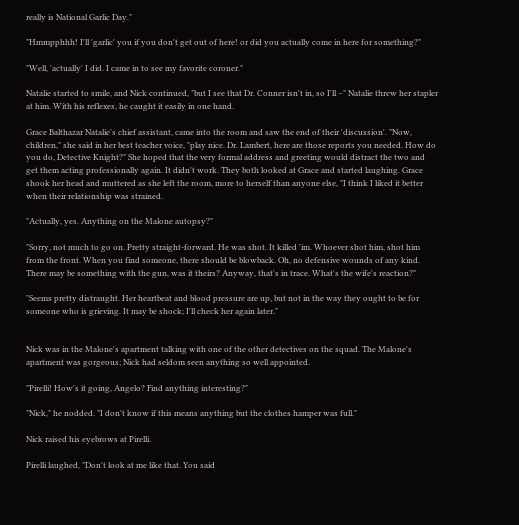really is National Garlic Day."

"Hmmpphhh! I'll 'garlic' you if you don't get out of here! or did you actually come in here for something?"

"Well, 'actually' I did. I came in to see my favorite coroner."

Natalie started to smile, and Nick continued, "but I see that Dr. Conner isn't in, so I'll –" Natalie threw her stapler at him. With his reflexes, he caught it easily in one hand.

Grace Balthazar Natalie's chief assistant, came into the room and saw the end of their 'discussion'. "Now, children," she said in her best teacher voice, "play nice. Dr. Lambert, here are those reports you needed. How do you do, Detective Knight?" She hoped that the very formal address and greeting would distract the two and get them acting professionally again. It didn't work. They both looked at Grace and started laughing. Grace shook her head and muttered as she left the room, more to herself than anyone else, "I think I liked it better when their relationship was strained.

"Actually, yes. Anything on the Malone autopsy?"

"Sorry, not much to go on. Pretty straight-forward. He was shot. It killed 'im. Whoever shot him, shot him from the front. When you find someone, there should be blowback. Oh, no defensive wounds of any kind. There may be something with the gun, was it theirs? Anyway, that's in trace. What's the wife's reaction?"

"Seems pretty distraught. Her heartbeat and blood pressure are up, but not in the way they ought to be for someone who is grieving. It may be shock; I'll check her again later."


Nick was in the Malone's apartment talking with one of the other detectives on the squad. The Malone's apartment was gorgeous; Nick had seldom seen anything so well appointed.

"Pirelli! How's it going, Angelo? Find anything interesting?"

"Nick," he nodded. "I don't know if this means anything but the clothes hamper was full."

Nick raised his eyebrows at Pirelli.

Pirelli laughed, "Don't look at me like that. You said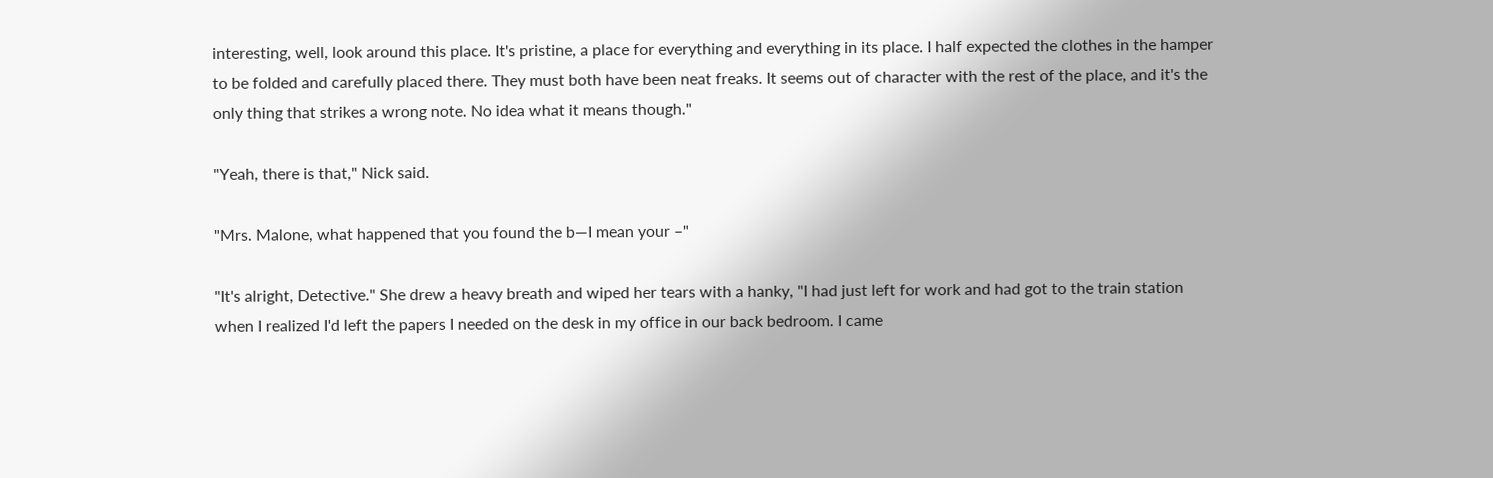interesting, well, look around this place. It's pristine, a place for everything and everything in its place. I half expected the clothes in the hamper to be folded and carefully placed there. They must both have been neat freaks. It seems out of character with the rest of the place, and it's the only thing that strikes a wrong note. No idea what it means though."

"Yeah, there is that," Nick said.

"Mrs. Malone, what happened that you found the b—I mean your –"

"It's alright, Detective." She drew a heavy breath and wiped her tears with a hanky, "I had just left for work and had got to the train station when I realized I'd left the papers I needed on the desk in my office in our back bedroom. I came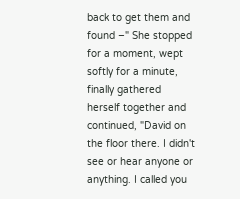back to get them and found –" She stopped for a moment, wept softly for a minute, finally gathered herself together and continued, "David on the floor there. I didn't see or hear anyone or anything. I called you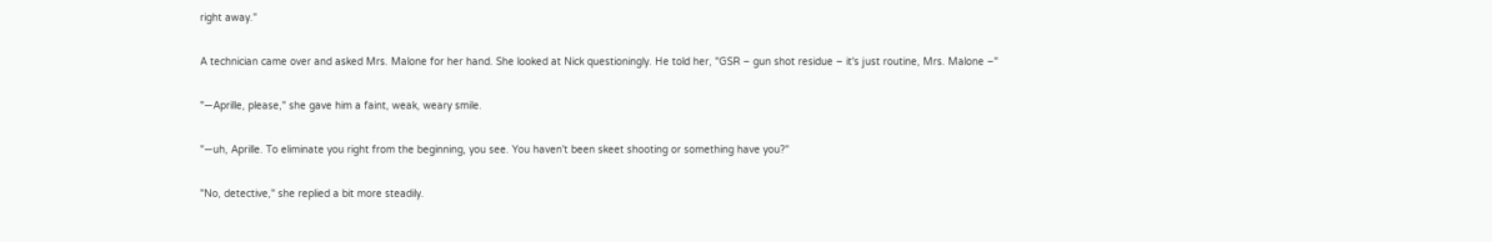right away."

A technician came over and asked Mrs. Malone for her hand. She looked at Nick questioningly. He told her, "GSR – gun shot residue – it's just routine, Mrs. Malone –"

"—Aprille, please," she gave him a faint, weak, weary smile.

"—uh, Aprille. To eliminate you right from the beginning, you see. You haven't been skeet shooting or something have you?"

"No, detective," she replied a bit more steadily.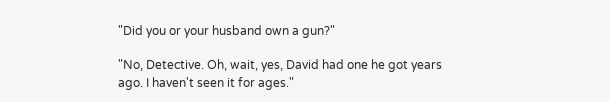"Did you or your husband own a gun?"

"No, Detective. Oh, wait, yes, David had one he got years ago. I haven't seen it for ages."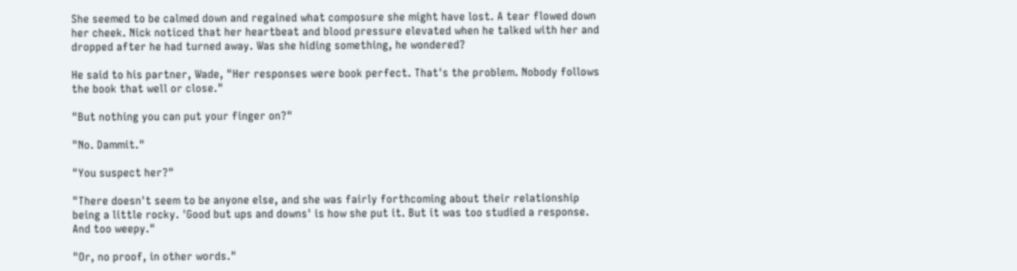She seemed to be calmed down and regained what composure she might have lost. A tear flowed down her cheek. Nick noticed that her heartbeat and blood pressure elevated when he talked with her and dropped after he had turned away. Was she hiding something, he wondered?

He said to his partner, Wade, "Her responses were book perfect. That's the problem. Nobody follows the book that well or close."

"But nothing you can put your finger on?"

"No. Dammit."

"You suspect her?"

"There doesn't seem to be anyone else, and she was fairly forthcoming about their relationship being a little rocky. 'Good but ups and downs' is how she put it. But it was too studied a response. And too weepy."

"Or, no proof, in other words."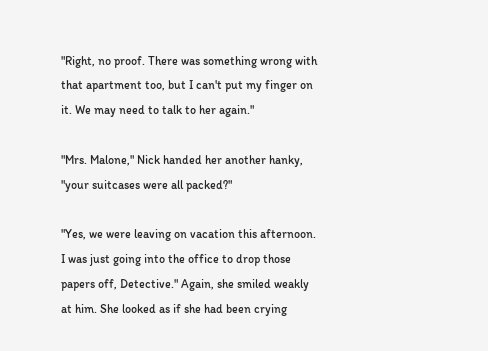"Right, no proof. There was something wrong with that apartment too, but I can't put my finger on it. We may need to talk to her again."

"Mrs. Malone," Nick handed her another hanky, "your suitcases were all packed?"

"Yes, we were leaving on vacation this afternoon. I was just going into the office to drop those papers off, Detective." Again, she smiled weakly at him. She looked as if she had been crying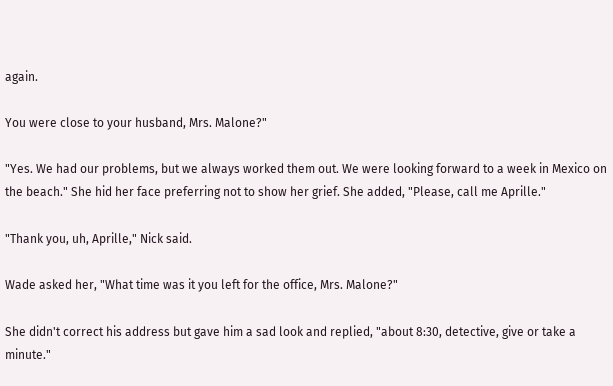again.

You were close to your husband, Mrs. Malone?"

"Yes. We had our problems, but we always worked them out. We were looking forward to a week in Mexico on the beach." She hid her face preferring not to show her grief. She added, "Please, call me Aprille."

"Thank you, uh, Aprille," Nick said.

Wade asked her, "What time was it you left for the office, Mrs. Malone?"

She didn't correct his address but gave him a sad look and replied, "about 8:30, detective, give or take a minute."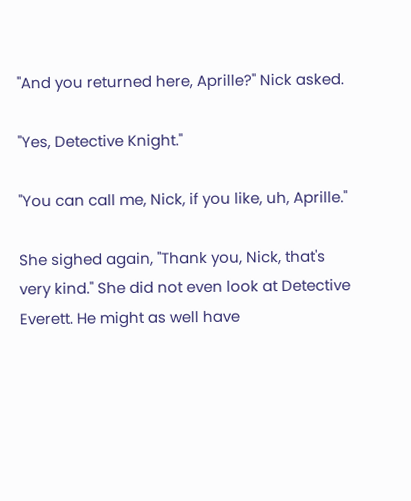"And you returned here, Aprille?" Nick asked.

"Yes, Detective Knight."

"You can call me, Nick, if you like, uh, Aprille."

She sighed again, "Thank you, Nick, that's very kind." She did not even look at Detective Everett. He might as well have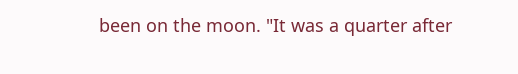been on the moon. "It was a quarter after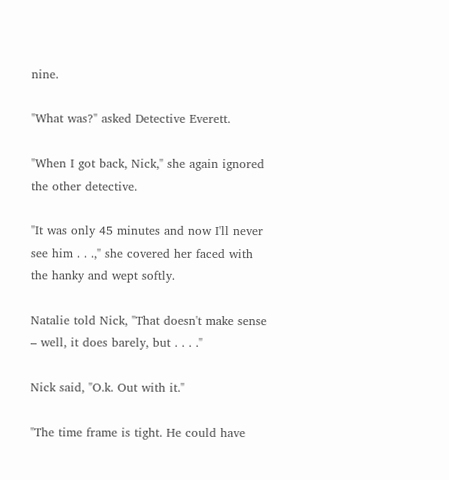nine.

"What was?" asked Detective Everett.

"When I got back, Nick," she again ignored the other detective.

"It was only 45 minutes and now I'll never see him . . .," she covered her faced with the hanky and wept softly.

Natalie told Nick, "That doesn't make sense – well, it does barely, but . . . ."

Nick said, "O.k. Out with it."

"The time frame is tight. He could have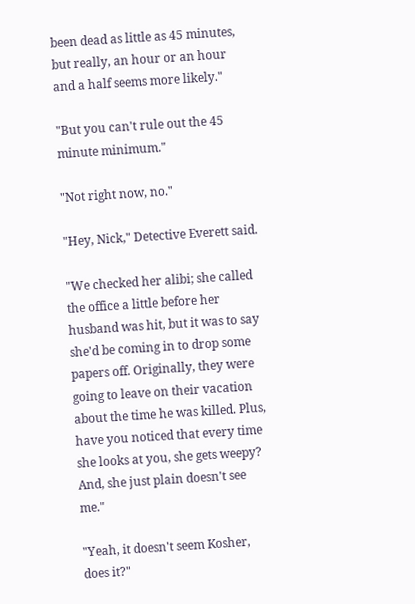been dead as little as 45 minutes, but really, an hour or an hour and a half seems more likely."

"But you can't rule out the 45 minute minimum."

"Not right now, no."

"Hey, Nick," Detective Everett said.

"We checked her alibi; she called the office a little before her husband was hit, but it was to say she'd be coming in to drop some papers off. Originally, they were going to leave on their vacation about the time he was killed. Plus, have you noticed that every time she looks at you, she gets weepy? And, she just plain doesn't see me."

"Yeah, it doesn't seem Kosher, does it?"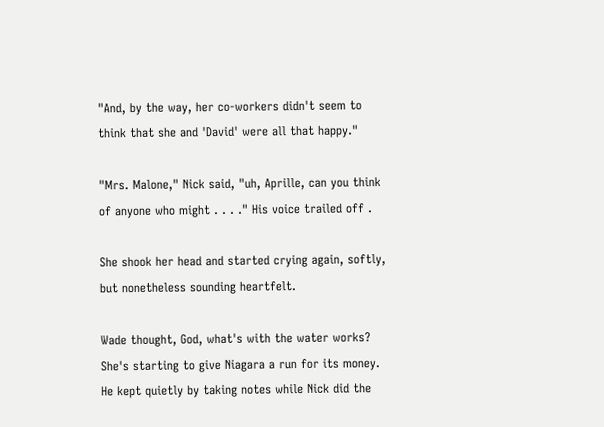"And, by the way, her co-workers didn't seem to think that she and 'David' were all that happy."

"Mrs. Malone," Nick said, "uh, Aprille, can you think of anyone who might . . . ." His voice trailed off .

She shook her head and started crying again, softly, but nonetheless sounding heartfelt.

Wade thought, God, what's with the water works? She's starting to give Niagara a run for its money. He kept quietly by taking notes while Nick did the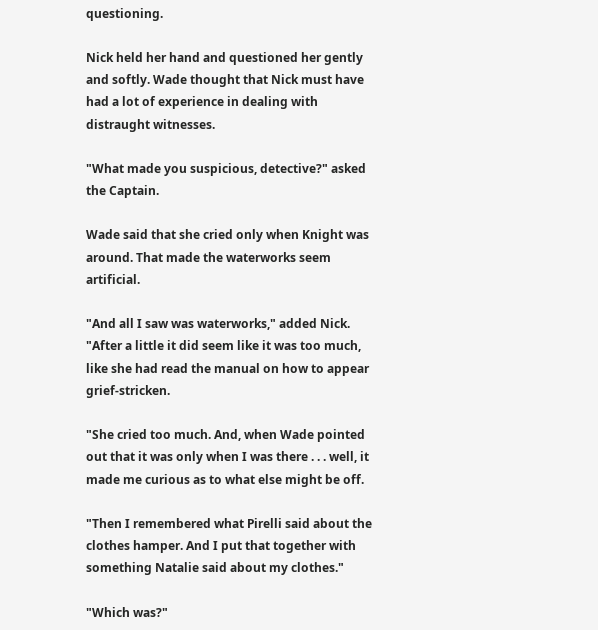questioning.

Nick held her hand and questioned her gently and softly. Wade thought that Nick must have had a lot of experience in dealing with distraught witnesses.

"What made you suspicious, detective?" asked the Captain.

Wade said that she cried only when Knight was around. That made the waterworks seem artificial.

"And all I saw was waterworks," added Nick. "After a little it did seem like it was too much, like she had read the manual on how to appear grief-stricken.

"She cried too much. And, when Wade pointed out that it was only when I was there . . . well, it made me curious as to what else might be off.

"Then I remembered what Pirelli said about the clothes hamper. And I put that together with something Natalie said about my clothes."

"Which was?"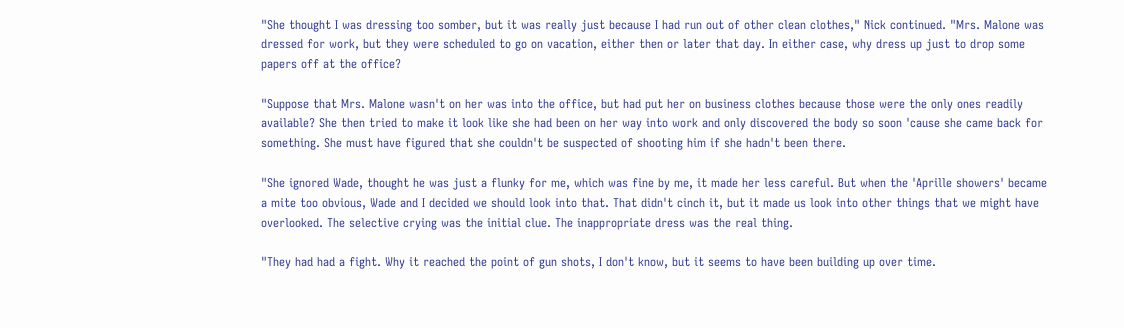"She thought I was dressing too somber, but it was really just because I had run out of other clean clothes," Nick continued. "Mrs. Malone was dressed for work, but they were scheduled to go on vacation, either then or later that day. In either case, why dress up just to drop some papers off at the office?

"Suppose that Mrs. Malone wasn't on her was into the office, but had put her on business clothes because those were the only ones readily available? She then tried to make it look like she had been on her way into work and only discovered the body so soon 'cause she came back for something. She must have figured that she couldn't be suspected of shooting him if she hadn't been there.

"She ignored Wade, thought he was just a flunky for me, which was fine by me, it made her less careful. But when the 'Aprille showers' became a mite too obvious, Wade and I decided we should look into that. That didn't cinch it, but it made us look into other things that we might have overlooked. The selective crying was the initial clue. The inappropriate dress was the real thing.

"They had had a fight. Why it reached the point of gun shots, I don't know, but it seems to have been building up over time.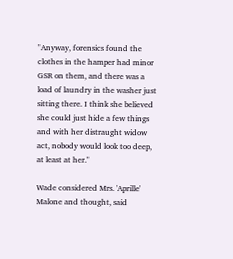"Anyway, forensics found the clothes in the hamper had minor GSR on them, and there was a load of laundry in the washer just sitting there. I think she believed she could just hide a few things and with her distraught widow act, nobody would look too deep, at least at her."

Wade considered Mrs. 'Aprille' Malone and thought, said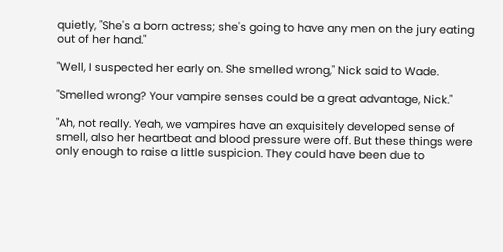quietly, "She's a born actress; she's going to have any men on the jury eating out of her hand."

"Well, I suspected her early on. She smelled wrong," Nick said to Wade.

"Smelled wrong? Your vampire senses could be a great advantage, Nick."

"Ah, not really. Yeah, we vampires have an exquisitely developed sense of smell, also her heartbeat and blood pressure were off. But these things were only enough to raise a little suspicion. They could have been due to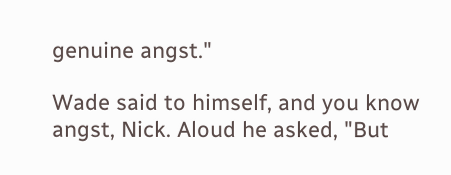genuine angst."

Wade said to himself, and you know angst, Nick. Aloud he asked, "But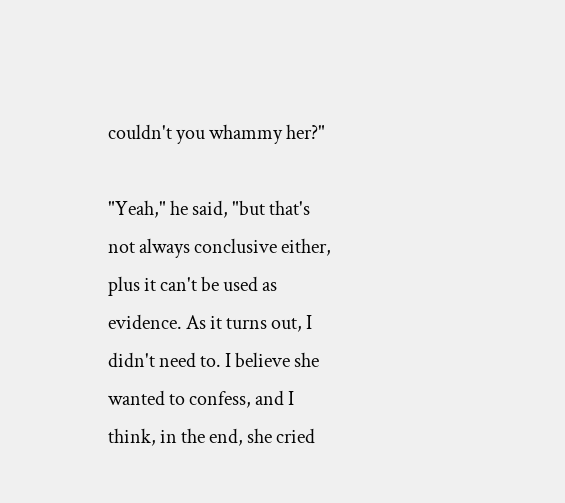couldn't you whammy her?"

"Yeah," he said, "but that's not always conclusive either, plus it can't be used as evidence. As it turns out, I didn't need to. I believe she wanted to confess, and I think, in the end, she cried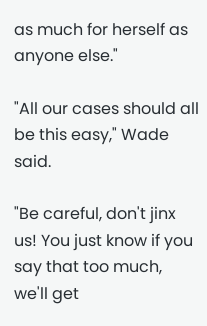as much for herself as anyone else."

"All our cases should all be this easy," Wade said.

"Be careful, don't jinx us! You just know if you say that too much, we'll get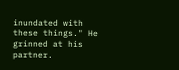inundated with these things." He grinned at his partner.